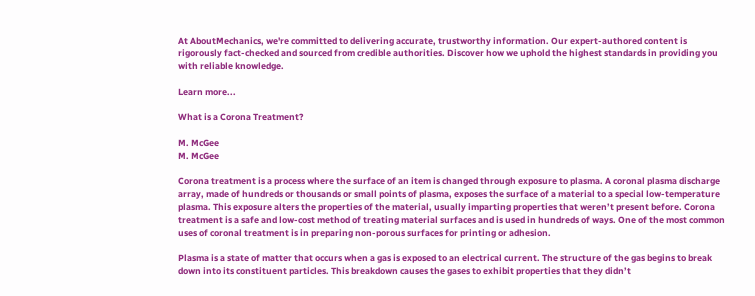At AboutMechanics, we're committed to delivering accurate, trustworthy information. Our expert-authored content is rigorously fact-checked and sourced from credible authorities. Discover how we uphold the highest standards in providing you with reliable knowledge.

Learn more...

What is a Corona Treatment?

M. McGee
M. McGee

Corona treatment is a process where the surface of an item is changed through exposure to plasma. A coronal plasma discharge array, made of hundreds or thousands or small points of plasma, exposes the surface of a material to a special low-temperature plasma. This exposure alters the properties of the material, usually imparting properties that weren’t present before. Corona treatment is a safe and low-cost method of treating material surfaces and is used in hundreds of ways. One of the most common uses of coronal treatment is in preparing non-porous surfaces for printing or adhesion.

Plasma is a state of matter that occurs when a gas is exposed to an electrical current. The structure of the gas begins to break down into its constituent particles. This breakdown causes the gases to exhibit properties that they didn’t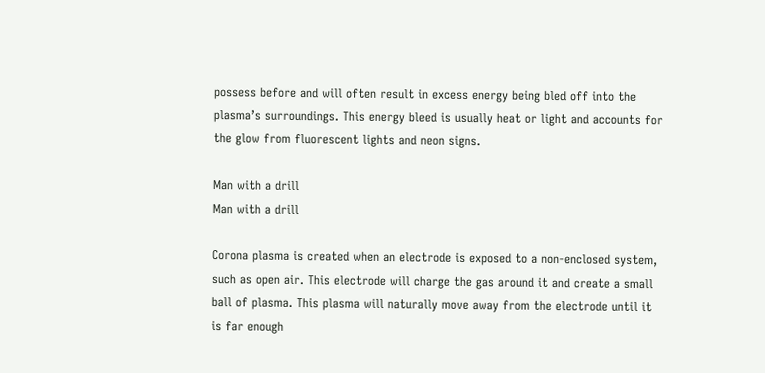possess before and will often result in excess energy being bled off into the plasma’s surroundings. This energy bleed is usually heat or light and accounts for the glow from fluorescent lights and neon signs.

Man with a drill
Man with a drill

Corona plasma is created when an electrode is exposed to a non-enclosed system, such as open air. This electrode will charge the gas around it and create a small ball of plasma. This plasma will naturally move away from the electrode until it is far enough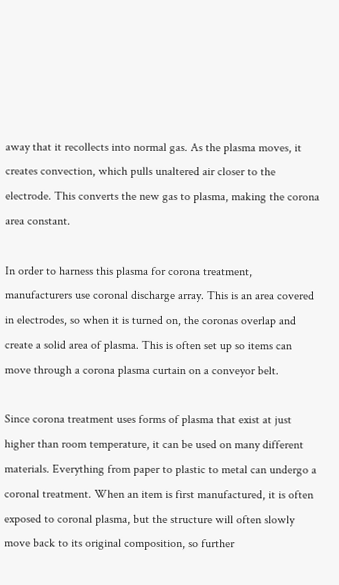away that it recollects into normal gas. As the plasma moves, it creates convection, which pulls unaltered air closer to the electrode. This converts the new gas to plasma, making the corona area constant.

In order to harness this plasma for corona treatment, manufacturers use coronal discharge array. This is an area covered in electrodes, so when it is turned on, the coronas overlap and create a solid area of plasma. This is often set up so items can move through a corona plasma curtain on a conveyor belt.

Since corona treatment uses forms of plasma that exist at just higher than room temperature, it can be used on many different materials. Everything from paper to plastic to metal can undergo a coronal treatment. When an item is first manufactured, it is often exposed to coronal plasma, but the structure will often slowly move back to its original composition, so further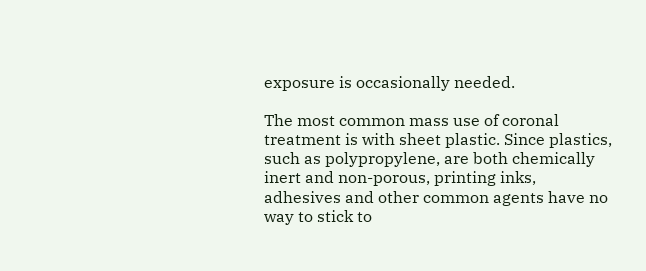exposure is occasionally needed.

The most common mass use of coronal treatment is with sheet plastic. Since plastics, such as polypropylene, are both chemically inert and non-porous, printing inks, adhesives and other common agents have no way to stick to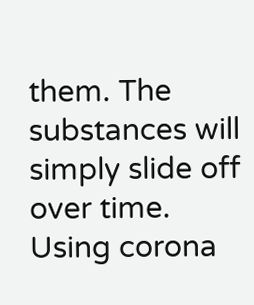them. The substances will simply slide off over time. Using corona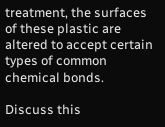treatment, the surfaces of these plastic are altered to accept certain types of common chemical bonds.

Discuss this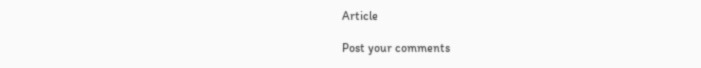Article

Post your comments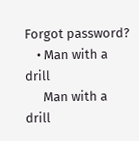Forgot password?
    • Man with a drill
      Man with a drill